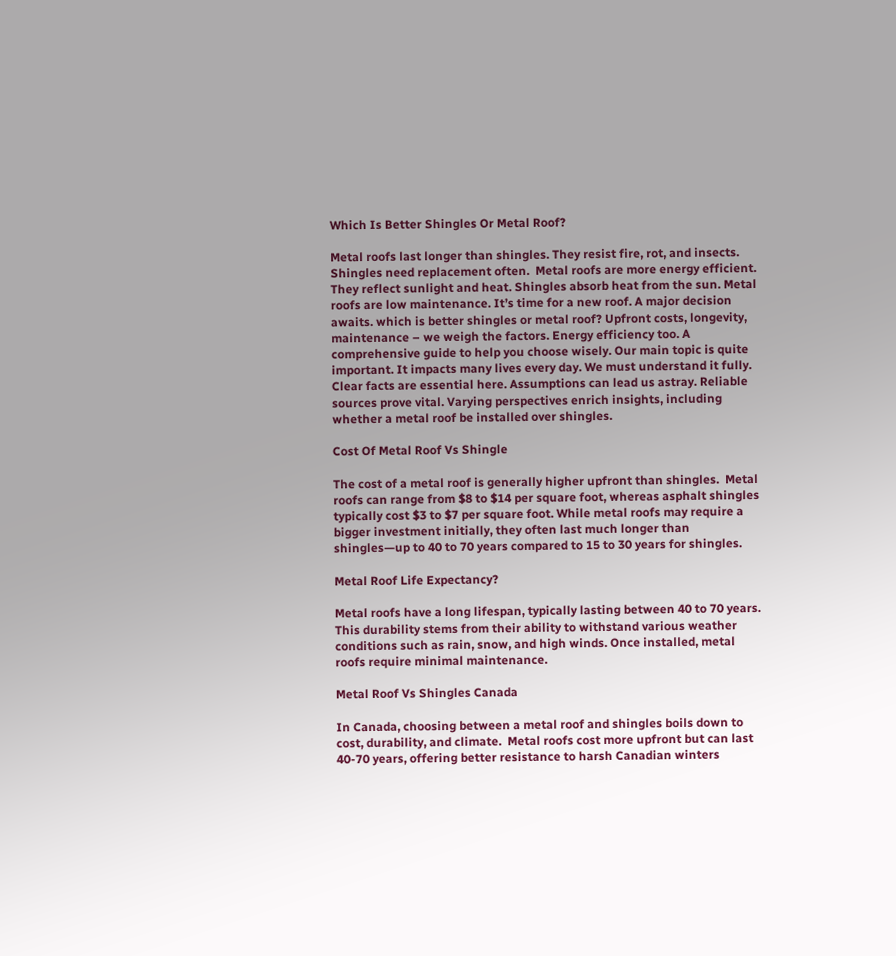Which Is Better Shingles Or Metal Roof?

Metal roofs last longer than shingles. They resist fire, rot, and insects. Shingles need replacement often.  Metal roofs are more energy efficient. They reflect sunlight and heat. Shingles absorb heat from the sun. Metal roofs are low maintenance. It’s time for a new roof. A major decision awaits. which is better shingles or metal roof? Upfront costs, longevity, maintenance – we weigh the factors. Energy efficiency too. A comprehensive guide to help you choose wisely. Our main topic is quite important. It impacts many lives every day. We must understand it fully. Clear facts are essential here. Assumptions can lead us astray. Reliable sources prove vital. Varying perspectives enrich insights, including whether a metal roof be installed over shingles.

Cost Of Metal Roof Vs Shingle

The cost of a metal roof is generally higher upfront than shingles.  Metal roofs can range from $8 to $14 per square foot, whereas asphalt shingles typically cost $3 to $7 per square foot. While metal roofs may require a bigger investment initially, they often last much longer than shingles—up to 40 to 70 years compared to 15 to 30 years for shingles.

Metal Roof Life Expectancy?

Metal roofs have a long lifespan, typically lasting between 40 to 70 years. This durability stems from their ability to withstand various weather conditions such as rain, snow, and high winds. Once installed, metal roofs require minimal maintenance.

Metal Roof Vs Shingles Canada

In Canada, choosing between a metal roof and shingles boils down to cost, durability, and climate.  Metal roofs cost more upfront but can last 40-70 years, offering better resistance to harsh Canadian winters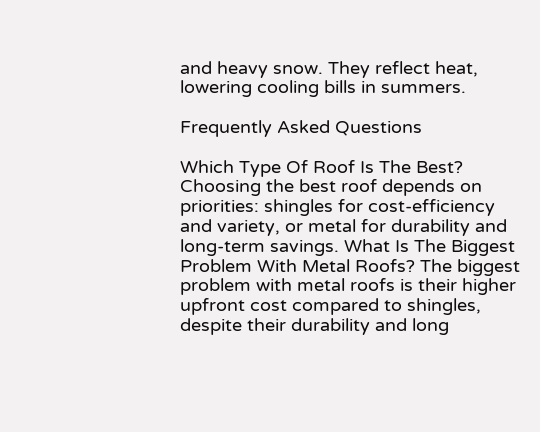and heavy snow. They reflect heat, lowering cooling bills in summers.

Frequently Asked Questions

Which Type Of Roof Is The Best? Choosing the best roof depends on priorities: shingles for cost-efficiency and variety, or metal for durability and long-term savings. What Is The Biggest Problem With Metal Roofs? The biggest problem with metal roofs is their higher upfront cost compared to shingles, despite their durability and long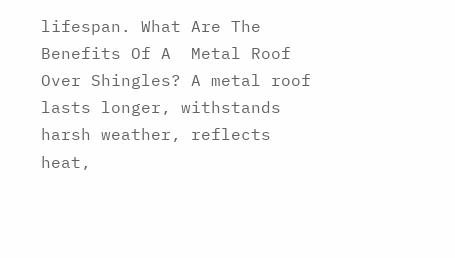lifespan. What Are The Benefits Of A  Metal Roof Over Shingles? A metal roof lasts longer, withstands harsh weather, reflects heat,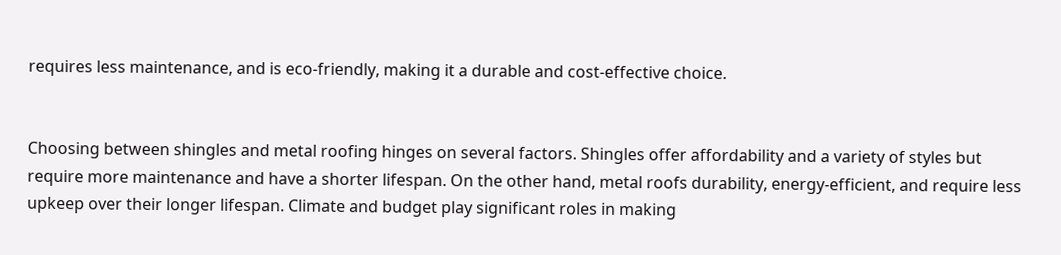requires less maintenance, and is eco-friendly, making it a durable and cost-effective choice.


Choosing between shingles and metal roofing hinges on several factors. Shingles offer affordability and a variety of styles but require more maintenance and have a shorter lifespan. On the other hand, metal roofs durability, energy-efficient, and require less upkeep over their longer lifespan. Climate and budget play significant roles in making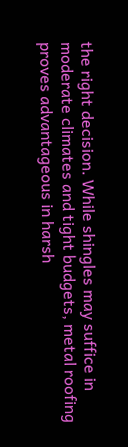the right decision. While shingles may suffice in moderate climates and tight budgets, metal roofing proves advantageous in harsh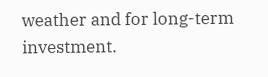weather and for long-term investment.